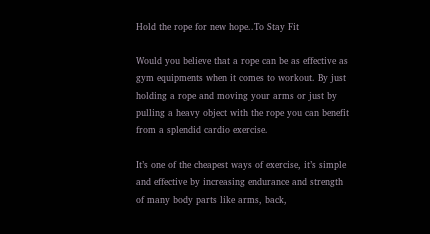Hold the rope for new hope..To Stay Fit

Would you believe that a rope can be as effective as gym equipments when it comes to workout. By just holding a rope and moving your arms or just by pulling a heavy object with the rope you can benefit from a splendid cardio exercise.

It’s one of the cheapest ways of exercise, it’s simple and effective by increasing endurance and strength of many body parts like arms, back,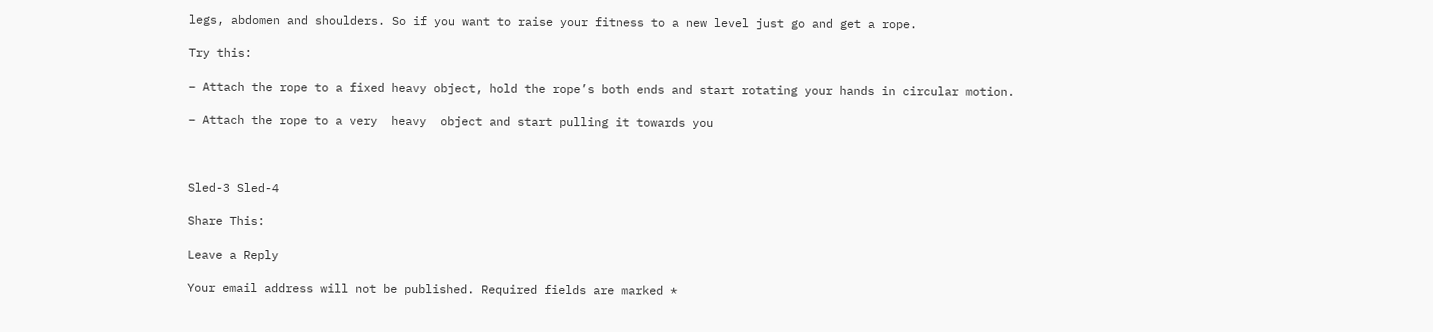legs, abdomen and shoulders. So if you want to raise your fitness to a new level just go and get a rope.

Try this:

– Attach the rope to a fixed heavy object, hold the rope’s both ends and start rotating your hands in circular motion.

– Attach the rope to a very  heavy  object and start pulling it towards you



Sled-3 Sled-4

Share This:

Leave a Reply

Your email address will not be published. Required fields are marked *